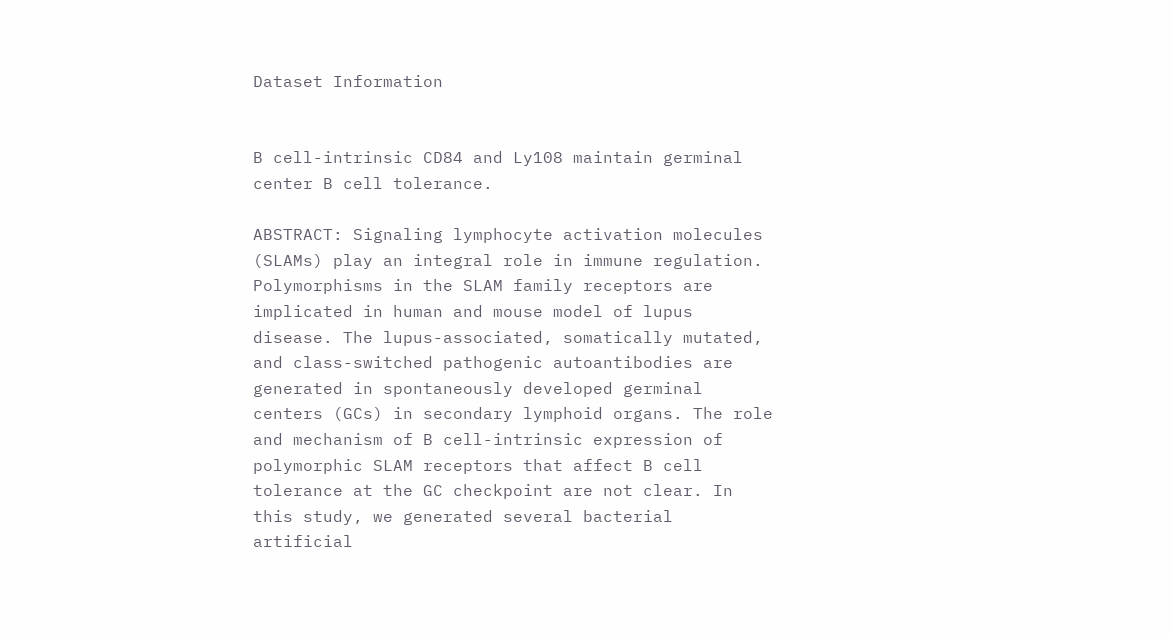Dataset Information


B cell-intrinsic CD84 and Ly108 maintain germinal center B cell tolerance.

ABSTRACT: Signaling lymphocyte activation molecules (SLAMs) play an integral role in immune regulation. Polymorphisms in the SLAM family receptors are implicated in human and mouse model of lupus disease. The lupus-associated, somatically mutated, and class-switched pathogenic autoantibodies are generated in spontaneously developed germinal centers (GCs) in secondary lymphoid organs. The role and mechanism of B cell-intrinsic expression of polymorphic SLAM receptors that affect B cell tolerance at the GC checkpoint are not clear. In this study, we generated several bacterial artificial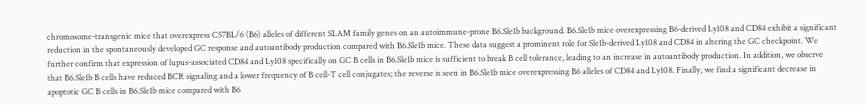chromosome-transgenic mice that overexpress C57BL/6 (B6) alleles of different SLAM family genes on an autoimmune-prone B6.Sle1b background. B6.Sle1b mice overexpressing B6-derived Ly108 and CD84 exhibit a significant reduction in the spontaneously developed GC response and autoantibody production compared with B6.Sle1b mice. These data suggest a prominent role for Sle1b-derived Ly108 and CD84 in altering the GC checkpoint. We further confirm that expression of lupus-associated CD84 and Ly108 specifically on GC B cells in B6.Sle1b mice is sufficient to break B cell tolerance, leading to an increase in autoantibody production. In addition, we observe that B6.Sle1b B cells have reduced BCR signaling and a lower frequency of B cell-T cell conjugates; the reverse is seen in B6.Sle1b mice overexpressing B6 alleles of CD84 and Ly108. Finally, we find a significant decrease in apoptotic GC B cells in B6.Sle1b mice compared with B6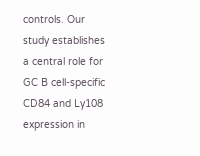controls. Our study establishes a central role for GC B cell-specific CD84 and Ly108 expression in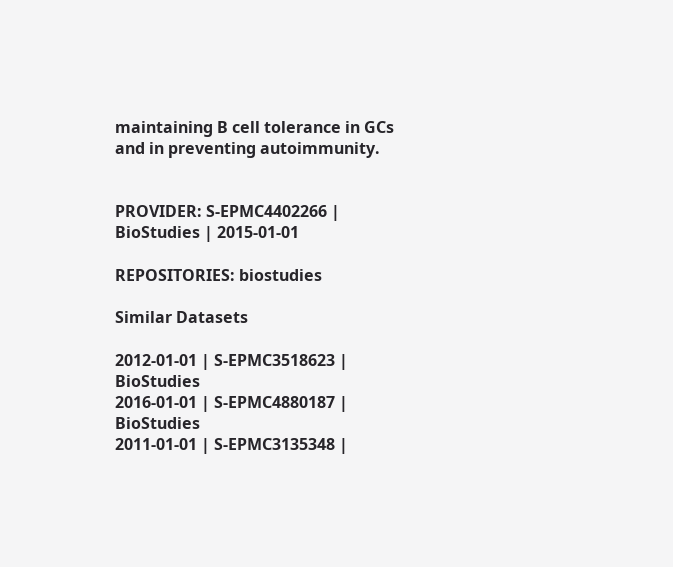maintaining B cell tolerance in GCs and in preventing autoimmunity.


PROVIDER: S-EPMC4402266 | BioStudies | 2015-01-01

REPOSITORIES: biostudies

Similar Datasets

2012-01-01 | S-EPMC3518623 | BioStudies
2016-01-01 | S-EPMC4880187 | BioStudies
2011-01-01 | S-EPMC3135348 |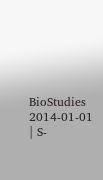BioStudies
2014-01-01 | S-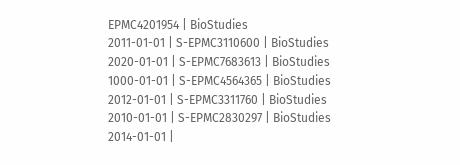EPMC4201954 | BioStudies
2011-01-01 | S-EPMC3110600 | BioStudies
2020-01-01 | S-EPMC7683613 | BioStudies
1000-01-01 | S-EPMC4564365 | BioStudies
2012-01-01 | S-EPMC3311760 | BioStudies
2010-01-01 | S-EPMC2830297 | BioStudies
2014-01-01 |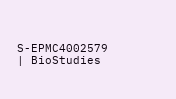S-EPMC4002579 | BioStudies